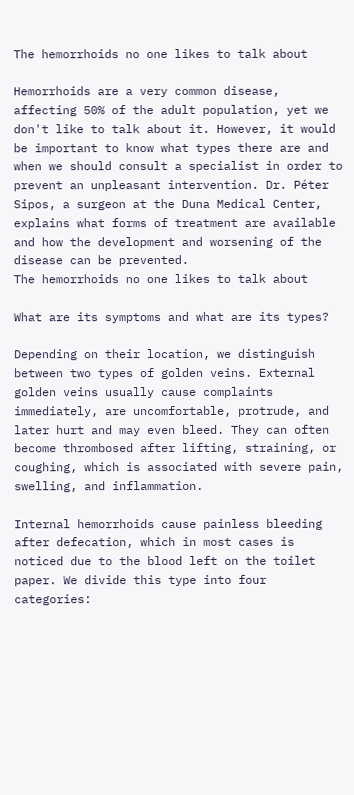The hemorrhoids no one likes to talk about

Hemorrhoids are a very common disease, affecting 50% of the adult population, yet we don't like to talk about it. However, it would be important to know what types there are and when we should consult a specialist in order to prevent an unpleasant intervention. Dr. Péter Sipos, a surgeon at the Duna Medical Center, explains what forms of treatment are available and how the development and worsening of the disease can be prevented.
The hemorrhoids no one likes to talk about

What are its symptoms and what are its types?

Depending on their location, we distinguish between two types of golden veins. External golden veins usually cause complaints immediately, are uncomfortable, protrude, and later hurt and may even bleed. They can often become thrombosed after lifting, straining, or coughing, which is associated with severe pain, swelling, and inflammation.

Internal hemorrhoids cause painless bleeding after defecation, which in most cases is noticed due to the blood left on the toilet paper. We divide this type into four categories: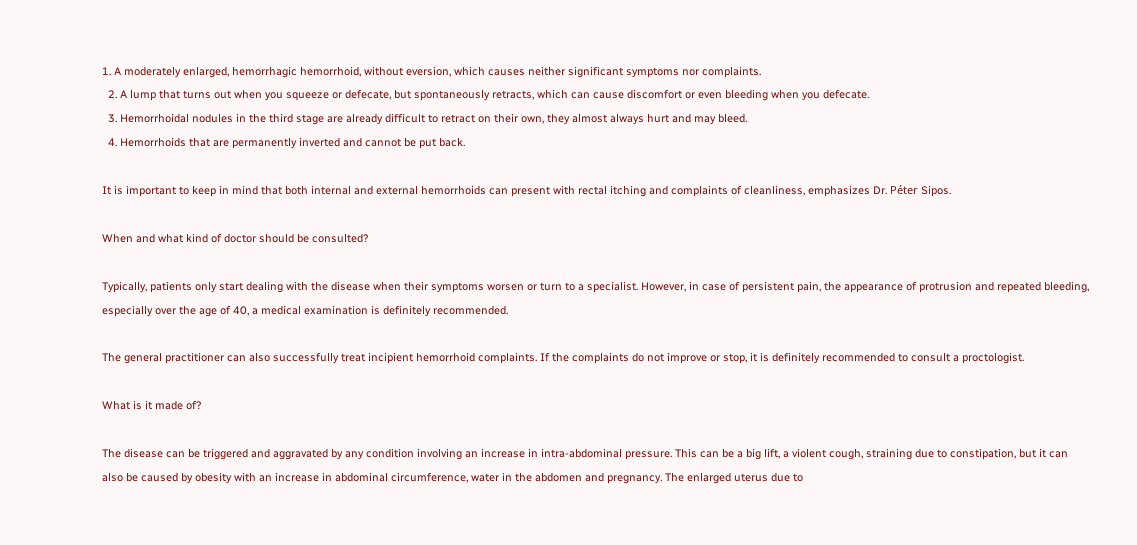1. A moderately enlarged, hemorrhagic hemorrhoid, without eversion, which causes neither significant symptoms nor complaints.
  2. A lump that turns out when you squeeze or defecate, but spontaneously retracts, which can cause discomfort or even bleeding when you defecate.
  3. Hemorrhoidal nodules in the third stage are already difficult to retract on their own, they almost always hurt and may bleed.
  4. Hemorrhoids that are permanently inverted and cannot be put back.

It is important to keep in mind that both internal and external hemorrhoids can present with rectal itching and complaints of cleanliness, emphasizes Dr. Péter Sipos.

When and what kind of doctor should be consulted?

Typically, patients only start dealing with the disease when their symptoms worsen or turn to a specialist. However, in case of persistent pain, the appearance of protrusion and repeated bleeding, especially over the age of 40, a medical examination is definitely recommended.

The general practitioner can also successfully treat incipient hemorrhoid complaints. If the complaints do not improve or stop, it is definitely recommended to consult a proctologist.

What is it made of?

The disease can be triggered and aggravated by any condition involving an increase in intra-abdominal pressure. This can be a big lift, a violent cough, straining due to constipation, but it can also be caused by obesity with an increase in abdominal circumference, water in the abdomen and pregnancy. The enlarged uterus due to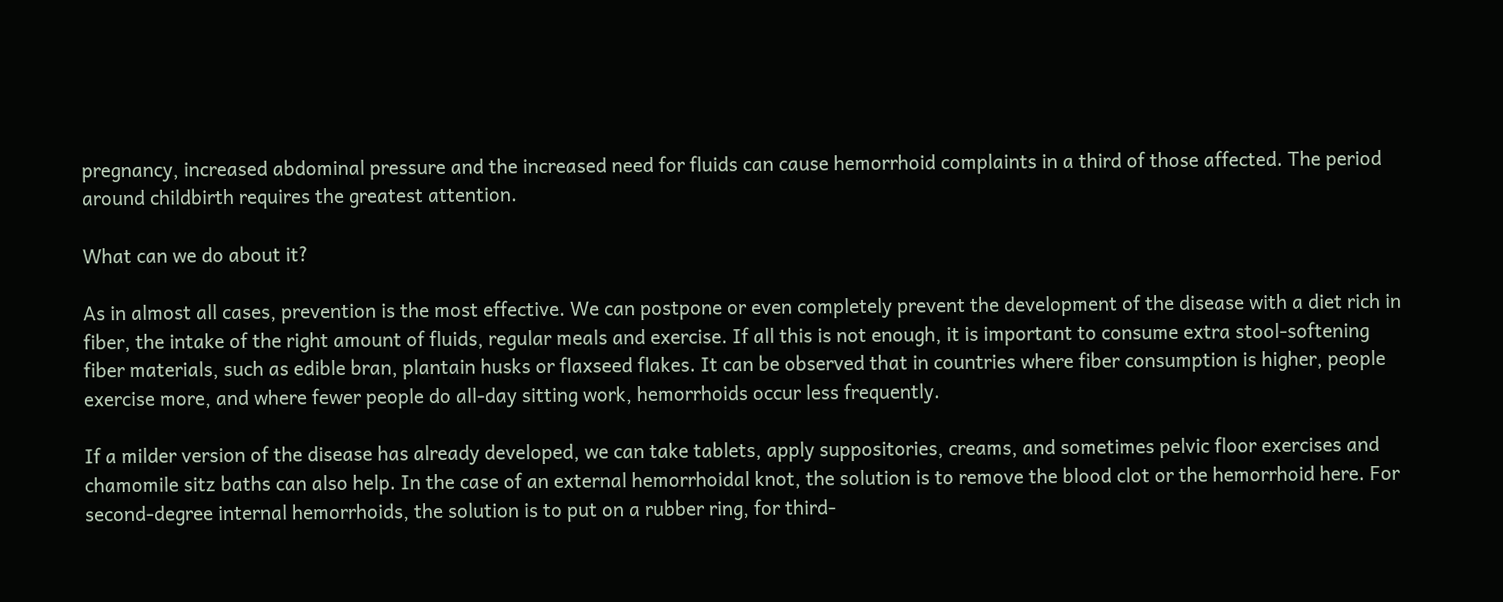pregnancy, increased abdominal pressure and the increased need for fluids can cause hemorrhoid complaints in a third of those affected. The period around childbirth requires the greatest attention.

What can we do about it?

As in almost all cases, prevention is the most effective. We can postpone or even completely prevent the development of the disease with a diet rich in fiber, the intake of the right amount of fluids, regular meals and exercise. If all this is not enough, it is important to consume extra stool-softening fiber materials, such as edible bran, plantain husks or flaxseed flakes. It can be observed that in countries where fiber consumption is higher, people exercise more, and where fewer people do all-day sitting work, hemorrhoids occur less frequently.

If a milder version of the disease has already developed, we can take tablets, apply suppositories, creams, and sometimes pelvic floor exercises and chamomile sitz baths can also help. In the case of an external hemorrhoidal knot, the solution is to remove the blood clot or the hemorrhoid here. For second-degree internal hemorrhoids, the solution is to put on a rubber ring, for third-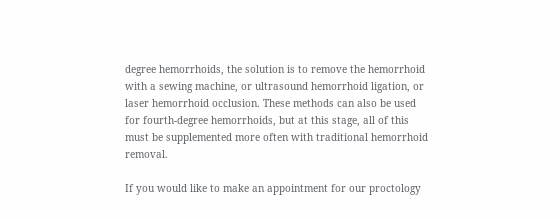degree hemorrhoids, the solution is to remove the hemorrhoid with a sewing machine, or ultrasound hemorrhoid ligation, or laser hemorrhoid occlusion. These methods can also be used for fourth-degree hemorrhoids, but at this stage, all of this must be supplemented more often with traditional hemorrhoid removal.

If you would like to make an appointment for our proctology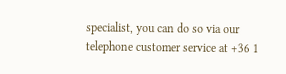specialist, you can do so via our telephone customer service at +36 1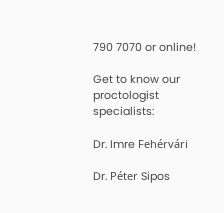790 7070 or online!

Get to know our proctologist specialists:

Dr. Imre Fehérvári

Dr. Péter Sipos